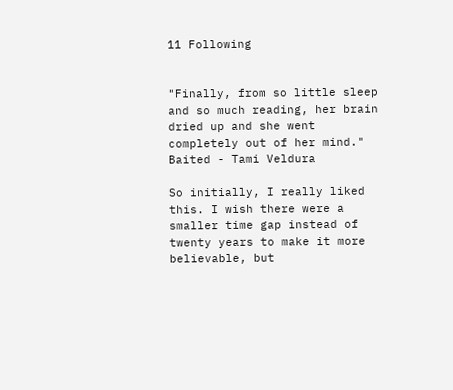11 Following


"Finally, from so little sleep and so much reading, her brain dried up and she went completely out of her mind."
Baited - Tami Veldura

So initially, I really liked this. I wish there were a smaller time gap instead of twenty years to make it more believable, but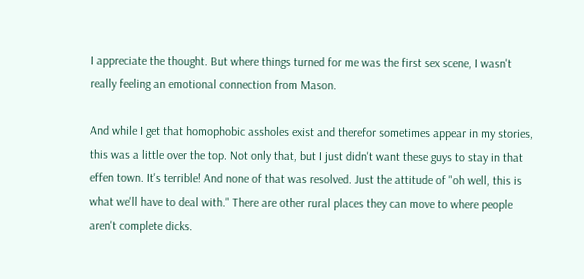I appreciate the thought. But where things turned for me was the first sex scene, I wasn't really feeling an emotional connection from Mason.

And while I get that homophobic assholes exist and therefor sometimes appear in my stories, this was a little over the top. Not only that, but I just didn't want these guys to stay in that effen town. It's terrible! And none of that was resolved. Just the attitude of "oh well, this is what we'll have to deal with." There are other rural places they can move to where people aren't complete dicks.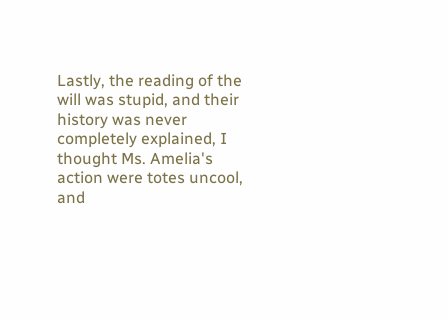Lastly, the reading of the will was stupid, and their history was never completely explained, I thought Ms. Amelia's action were totes uncool, and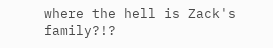where the hell is Zack's family?!?